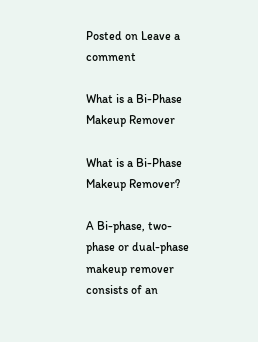Posted on Leave a comment

What is a Bi-Phase Makeup Remover

What is a Bi-Phase Makeup Remover?

A Bi-phase, two-phase or dual-phase makeup remover consists of an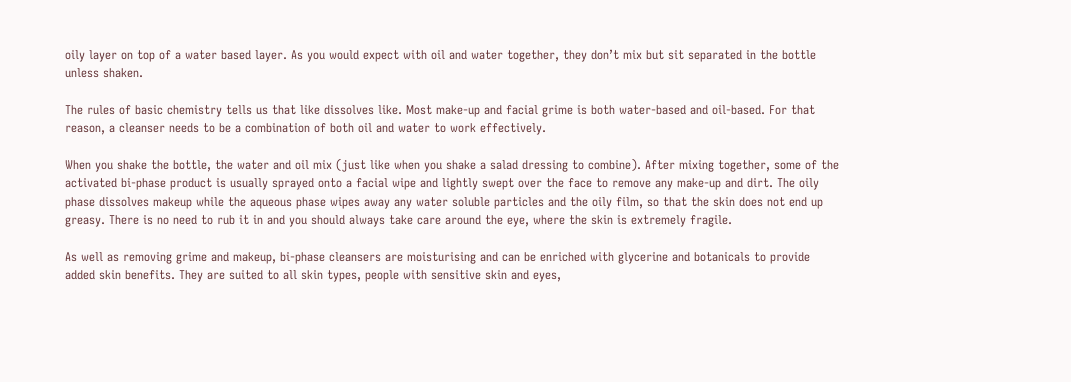oily layer on top of a water based layer. As you would expect with oil and water together, they don’t mix but sit separated in the bottle unless shaken.

The rules of basic chemistry tells us that like dissolves like. Most make-up and facial grime is both water-based and oil-based. For that reason, a cleanser needs to be a combination of both oil and water to work effectively.

When you shake the bottle, the water and oil mix (just like when you shake a salad dressing to combine). After mixing together, some of the activated bi-phase product is usually sprayed onto a facial wipe and lightly swept over the face to remove any make-up and dirt. The oily phase dissolves makeup while the aqueous phase wipes away any water soluble particles and the oily film, so that the skin does not end up greasy. There is no need to rub it in and you should always take care around the eye, where the skin is extremely fragile.

As well as removing grime and makeup, bi-phase cleansers are moisturising and can be enriched with glycerine and botanicals to provide added skin benefits. They are suited to all skin types, people with sensitive skin and eyes,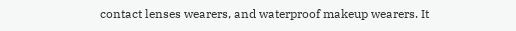contact lenses wearers, and waterproof makeup wearers. It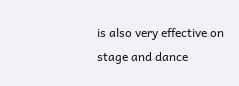is also very effective on stage and dance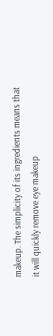makeup. The simplicity of its ingredients means that it will quickly remove eye makeup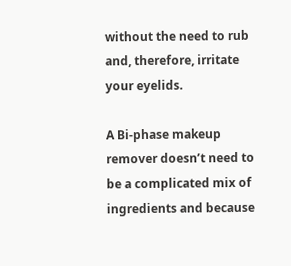without the need to rub and, therefore, irritate your eyelids.

A Bi-phase makeup remover doesn’t need to be a complicated mix of ingredients and because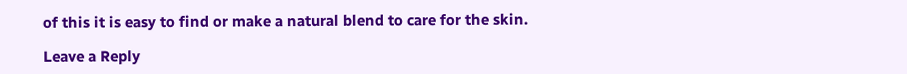of this it is easy to find or make a natural blend to care for the skin.

Leave a Reply